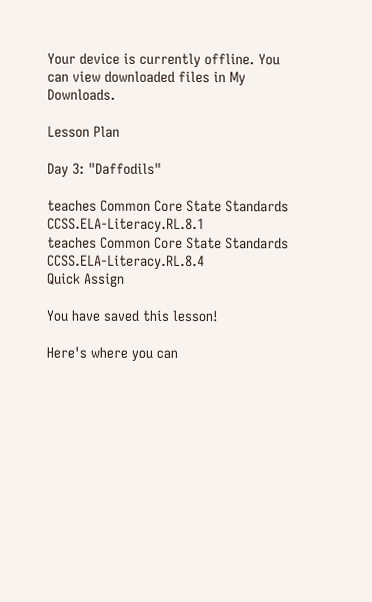Your device is currently offline. You can view downloaded files in My Downloads.

Lesson Plan

Day 3: "Daffodils"

teaches Common Core State Standards CCSS.ELA-Literacy.RL.8.1
teaches Common Core State Standards CCSS.ELA-Literacy.RL.8.4
Quick Assign

You have saved this lesson!

Here's where you can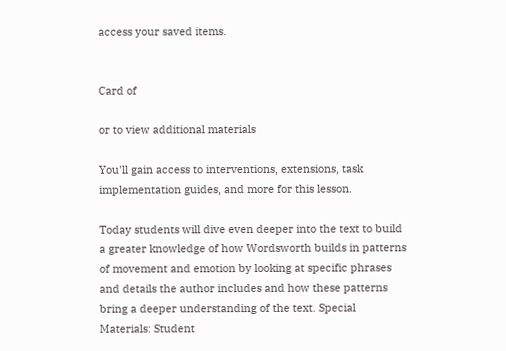access your saved items.


Card of

or to view additional materials

You'll gain access to interventions, extensions, task implementation guides, and more for this lesson.

Today students will dive even deeper into the text to build a greater knowledge of how Wordsworth builds in patterns of movement and emotion by looking at specific phrases and details the author includes and how these patterns bring a deeper understanding of the text. Special Materials: Student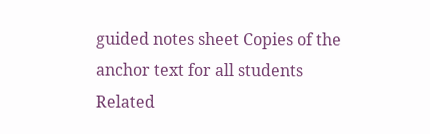guided notes sheet Copies of the anchor text for all students
Related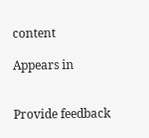content

Appears in


Provide feedback